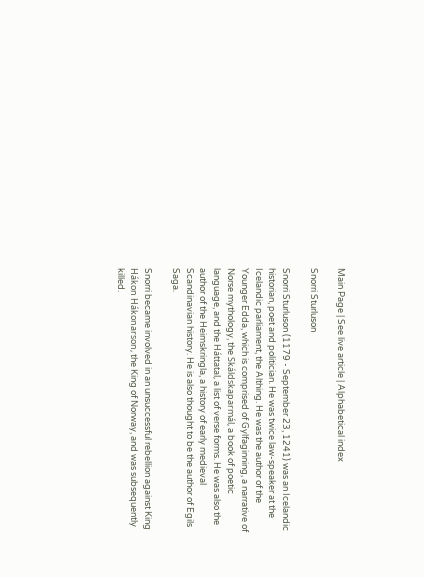Main Page | See live article | Alphabetical index

Snorri Sturluson

Snorri Sturluson (1179 - September 23, 1241) was an Icelandic historian, poet and politician. He was twice law-speaker at the Icelandic parliament, the Althing. He was the author of the Younger Edda, which is comprised of Gylfaginning, a narrative of Norse mythology, the Skáldskaparmál, a book of poetic language, and the Háttatal, a list of verse forms. He was also the author of the Heimskringla, a history of early medieval Scandinavian history. He is also thought to be the author of Egils Saga.

Snorri became involved in an unsuccessful rebellion against King Hákon Hákonarson, the King of Norway, and was subsequently killed.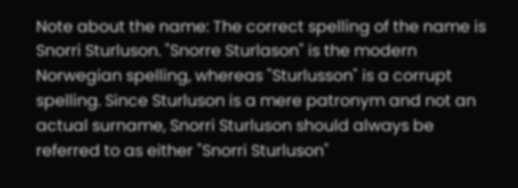Note about the name: The correct spelling of the name is Snorri Sturluson. "Snorre Sturlason" is the modern Norwegian spelling, whereas "Sturlusson" is a corrupt spelling. Since Sturluson is a mere patronym and not an actual surname, Snorri Sturluson should always be referred to as either "Snorri Sturluson"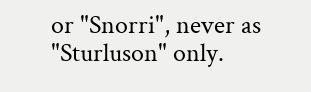or "Snorri", never as "Sturluson" only.